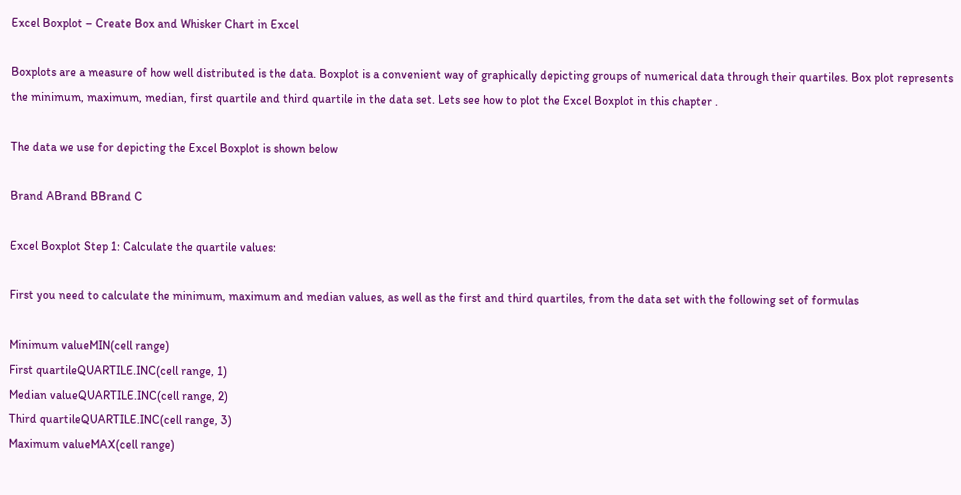Excel Boxplot – Create Box and Whisker Chart in Excel

Boxplots are a measure of how well distributed is the data. Boxplot is a convenient way of graphically depicting groups of numerical data through their quartiles. Box plot represents the minimum, maximum, median, first quartile and third quartile in the data set. Lets see how to plot the Excel Boxplot in this chapter .

The data we use for depicting the Excel Boxplot is shown below

Brand ABrand BBrand C

Excel Boxplot Step 1: Calculate the quartile values:

First you need to calculate the minimum, maximum and median values, as well as the first and third quartiles, from the data set with the following set of formulas

Minimum valueMIN(cell range)
First quartileQUARTILE.INC(cell range, 1)
Median valueQUARTILE.INC(cell range, 2)
Third quartileQUARTILE.INC(cell range, 3)
Maximum valueMAX(cell range)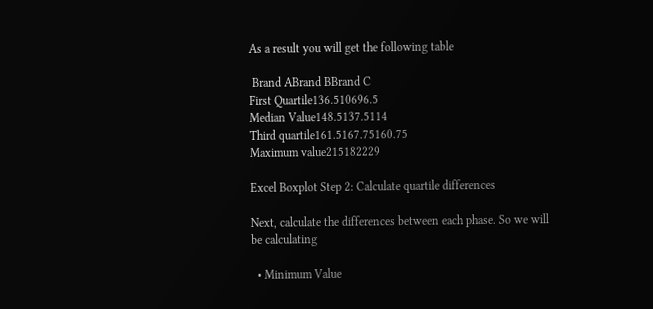As a result you will get the following table

 Brand ABrand BBrand C
First Quartile136.510696.5
Median Value148.5137.5114
Third quartile161.5167.75160.75
Maximum value215182229

Excel Boxplot Step 2: Calculate quartile differences

Next, calculate the differences between each phase. So we will be calculating

  • Minimum Value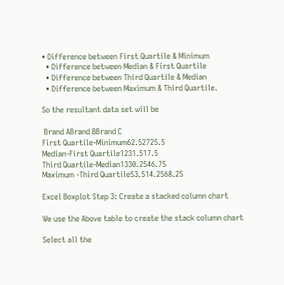• Difference between First Quartile & Minimum
  • Difference between Median & First Quartile
  • Difference between Third Quartile & Median
  • Difference between Maximum & Third Quartile.

So the resultant data set will be

 Brand ABrand BBrand C
First Quartile-Minimum62.52725.5
Median-First Quartile1231.517.5
Third Quartile-Median1330.2546.75
Maximum -Third Quartile53.514.2568.25

Excel Boxplot Step 3: Create a stacked column chart

We use the Above table to create the stack column chart

Select all the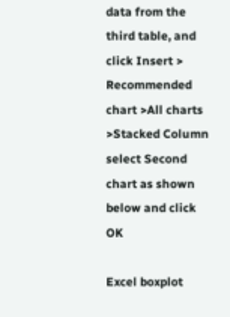data from the third table, and click Insert > Recommended chart >All charts >Stacked Column  select Second chart as shown below and click OK

Excel boxplot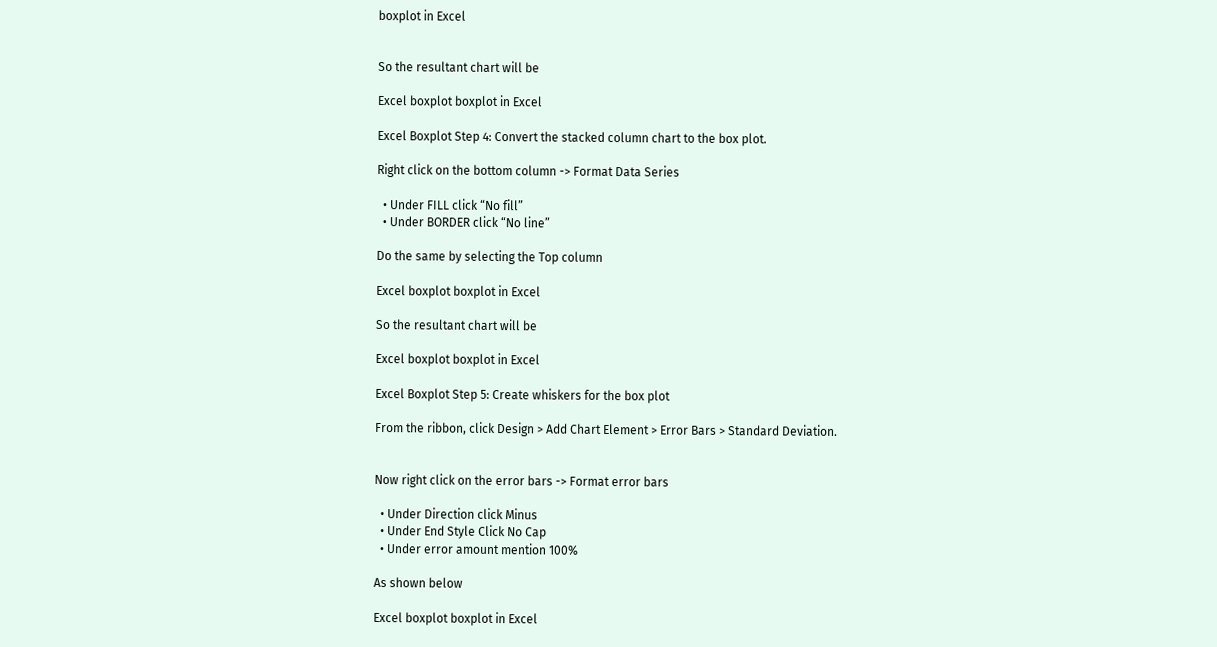boxplot in Excel


So the resultant chart will be

Excel boxplot boxplot in Excel

Excel Boxplot Step 4: Convert the stacked column chart to the box plot.

Right click on the bottom column -> Format Data Series

  • Under FILL click “No fill”
  • Under BORDER click “No line”

Do the same by selecting the Top column

Excel boxplot boxplot in Excel

So the resultant chart will be

Excel boxplot boxplot in Excel

Excel Boxplot Step 5: Create whiskers for the box plot

From the ribbon, click Design > Add Chart Element > Error Bars > Standard Deviation.


Now right click on the error bars -> Format error bars

  • Under Direction click Minus
  • Under End Style Click No Cap
  • Under error amount mention 100%

As shown below

Excel boxplot boxplot in Excel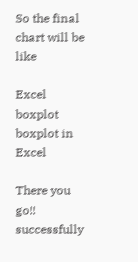So the final chart will be like

Excel boxplot boxplot in Excel

There you go!! successfully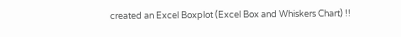created an Excel Boxplot (Excel Box and Whiskers Chart) !!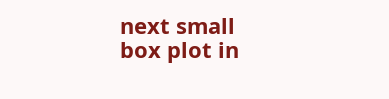next small box plot in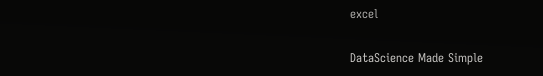excel

DataScience Made Simple